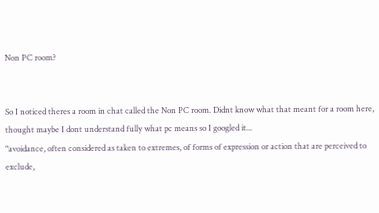Non PC room?


So I noticed theres a room in chat called the Non PC room. Didnt know what that meant for a room here, thought maybe I dont understand fully what pc means so I googled it...
"avoidance, often considered as taken to extremes, of forms of expression or action that are perceived to exclude,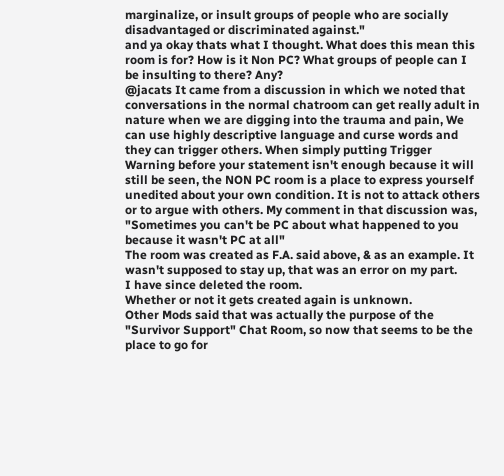marginalize, or insult groups of people who are socially disadvantaged or discriminated against."
and ya okay thats what I thought. What does this mean this room is for? How is it Non PC? What groups of people can I be insulting to there? Any?
@jacats It came from a discussion in which we noted that conversations in the normal chatroom can get really adult in nature when we are digging into the trauma and pain, We can use highly descriptive language and curse words and they can trigger others. When simply putting Trigger Warning before your statement isn't enough because it will still be seen, the NON PC room is a place to express yourself unedited about your own condition. It is not to attack others or to argue with others. My comment in that discussion was, "Sometimes you can't be PC about what happened to you because it wasn't PC at all"
The room was created as F.A. said above, & as an example. It wasn't supposed to stay up, that was an error on my part.
I have since deleted the room.
Whether or not it gets created again is unknown.
Other Mods said that was actually the purpose of the "Survivor Support" Chat Room, so now that seems to be the place to go for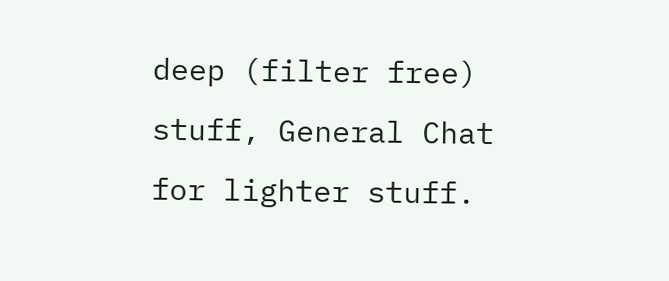deep (filter free) stuff, General Chat for lighter stuff.